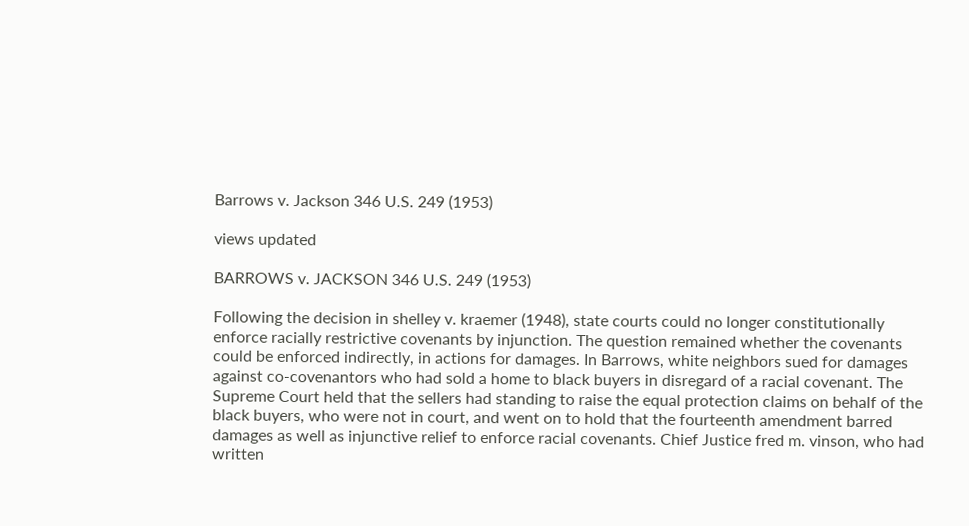Barrows v. Jackson 346 U.S. 249 (1953)

views updated

BARROWS v. JACKSON 346 U.S. 249 (1953)

Following the decision in shelley v. kraemer (1948), state courts could no longer constitutionally enforce racially restrictive covenants by injunction. The question remained whether the covenants could be enforced indirectly, in actions for damages. In Barrows, white neighbors sued for damages against co-covenantors who had sold a home to black buyers in disregard of a racial covenant. The Supreme Court held that the sellers had standing to raise the equal protection claims on behalf of the black buyers, who were not in court, and went on to hold that the fourteenth amendment barred damages as well as injunctive relief to enforce racial covenants. Chief Justice fred m. vinson, who had written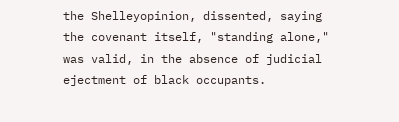the Shelleyopinion, dissented, saying the covenant itself, "standing alone," was valid, in the absence of judicial ejectment of black occupants.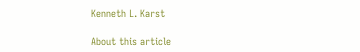Kenneth L. Karst

About this article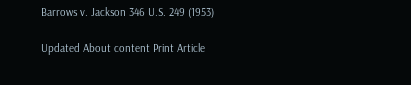Barrows v. Jackson 346 U.S. 249 (1953)

Updated About content Print Article